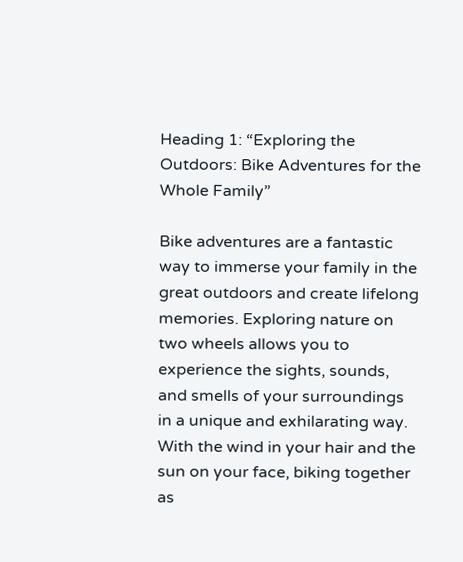Heading 1: “Exploring the Outdoors: Bike Adventures for the Whole Family”

Bike adventures are a fantastic way to immerse your family in the great outdoors and create lifelong memories. Exploring nature on two wheels allows you to experience the sights, sounds, and smells of your surroundings in a unique and exhilarating way. With the wind in your hair and the sun on your face, biking together as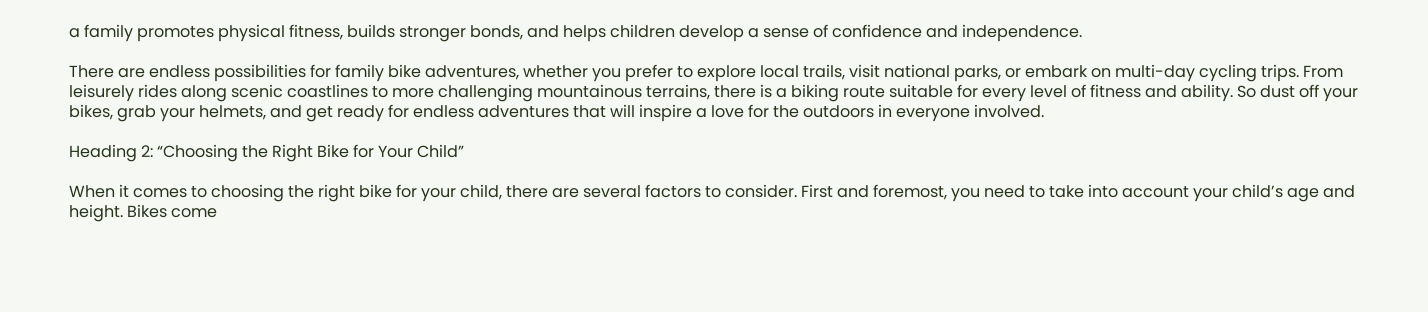a family promotes physical fitness, builds stronger bonds, and helps children develop a sense of confidence and independence.

There are endless possibilities for family bike adventures, whether you prefer to explore local trails, visit national parks, or embark on multi-day cycling trips. From leisurely rides along scenic coastlines to more challenging mountainous terrains, there is a biking route suitable for every level of fitness and ability. So dust off your bikes, grab your helmets, and get ready for endless adventures that will inspire a love for the outdoors in everyone involved.

Heading 2: “Choosing the Right Bike for Your Child”

When it comes to choosing the right bike for your child, there are several factors to consider. First and foremost, you need to take into account your child’s age and height. Bikes come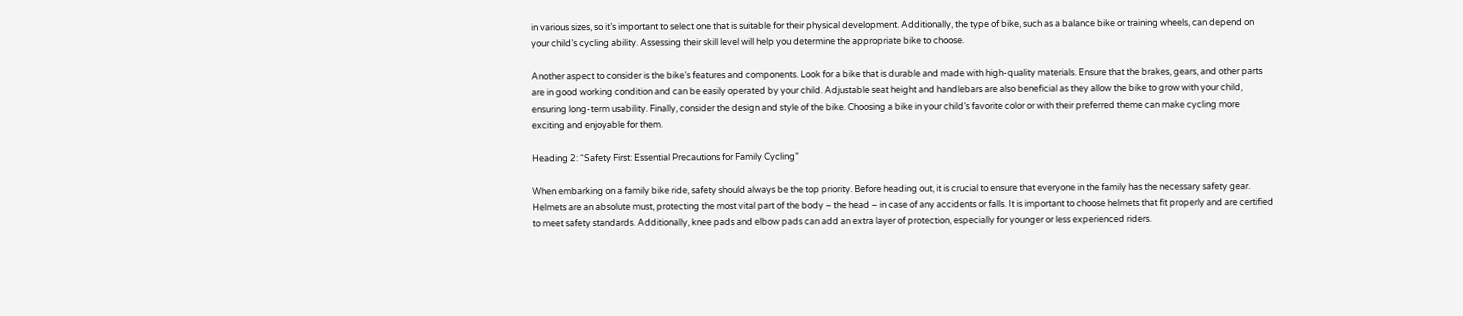in various sizes, so it’s important to select one that is suitable for their physical development. Additionally, the type of bike, such as a balance bike or training wheels, can depend on your child’s cycling ability. Assessing their skill level will help you determine the appropriate bike to choose.

Another aspect to consider is the bike’s features and components. Look for a bike that is durable and made with high-quality materials. Ensure that the brakes, gears, and other parts are in good working condition and can be easily operated by your child. Adjustable seat height and handlebars are also beneficial as they allow the bike to grow with your child, ensuring long-term usability. Finally, consider the design and style of the bike. Choosing a bike in your child’s favorite color or with their preferred theme can make cycling more exciting and enjoyable for them.

Heading 2: “Safety First: Essential Precautions for Family Cycling”

When embarking on a family bike ride, safety should always be the top priority. Before heading out, it is crucial to ensure that everyone in the family has the necessary safety gear. Helmets are an absolute must, protecting the most vital part of the body – the head – in case of any accidents or falls. It is important to choose helmets that fit properly and are certified to meet safety standards. Additionally, knee pads and elbow pads can add an extra layer of protection, especially for younger or less experienced riders.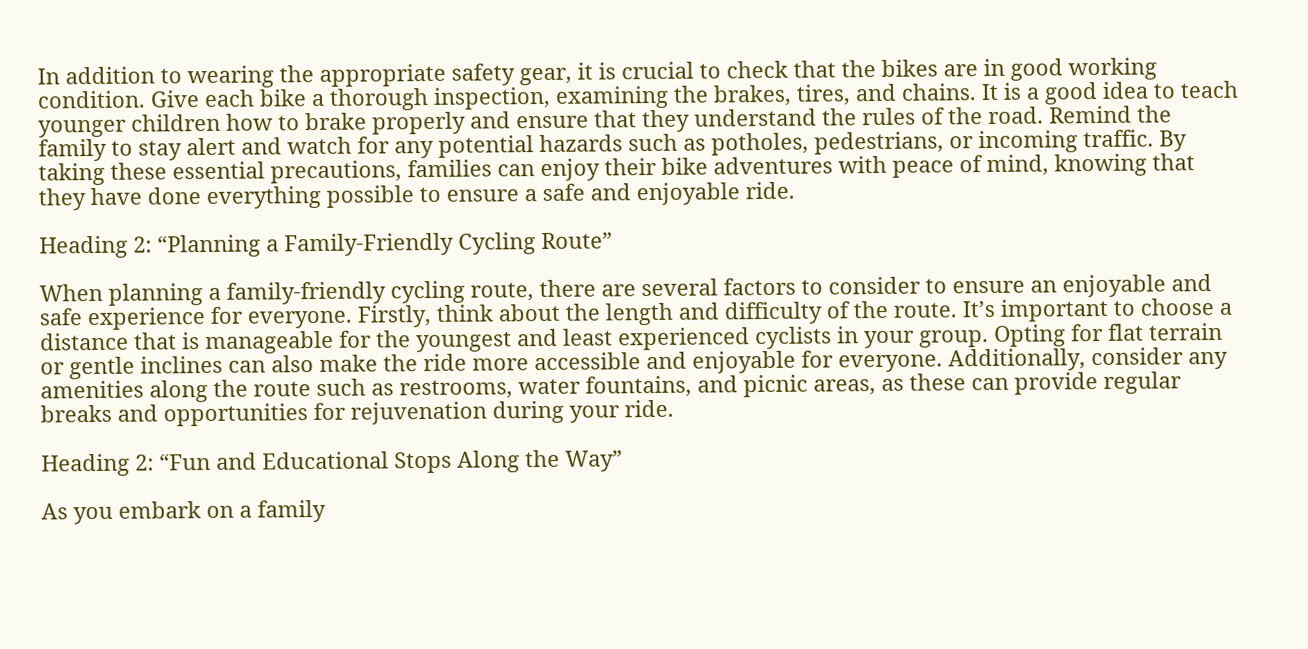In addition to wearing the appropriate safety gear, it is crucial to check that the bikes are in good working condition. Give each bike a thorough inspection, examining the brakes, tires, and chains. It is a good idea to teach younger children how to brake properly and ensure that they understand the rules of the road. Remind the family to stay alert and watch for any potential hazards such as potholes, pedestrians, or incoming traffic. By taking these essential precautions, families can enjoy their bike adventures with peace of mind, knowing that they have done everything possible to ensure a safe and enjoyable ride.

Heading 2: “Planning a Family-Friendly Cycling Route”

When planning a family-friendly cycling route, there are several factors to consider to ensure an enjoyable and safe experience for everyone. Firstly, think about the length and difficulty of the route. It’s important to choose a distance that is manageable for the youngest and least experienced cyclists in your group. Opting for flat terrain or gentle inclines can also make the ride more accessible and enjoyable for everyone. Additionally, consider any amenities along the route such as restrooms, water fountains, and picnic areas, as these can provide regular breaks and opportunities for rejuvenation during your ride.

Heading 2: “Fun and Educational Stops Along the Way”

As you embark on a family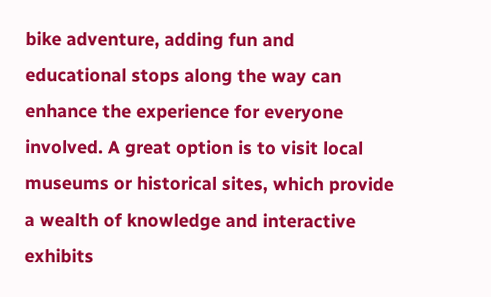bike adventure, adding fun and educational stops along the way can enhance the experience for everyone involved. A great option is to visit local museums or historical sites, which provide a wealth of knowledge and interactive exhibits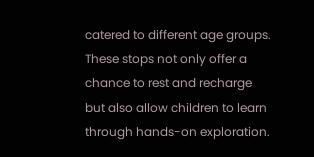catered to different age groups. These stops not only offer a chance to rest and recharge but also allow children to learn through hands-on exploration.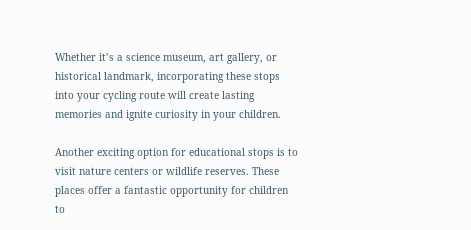Whether it’s a science museum, art gallery, or historical landmark, incorporating these stops into your cycling route will create lasting memories and ignite curiosity in your children.

Another exciting option for educational stops is to visit nature centers or wildlife reserves. These places offer a fantastic opportunity for children to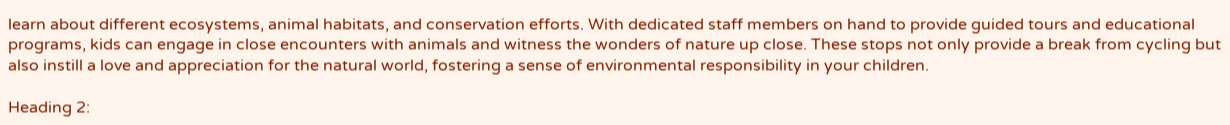learn about different ecosystems, animal habitats, and conservation efforts. With dedicated staff members on hand to provide guided tours and educational programs, kids can engage in close encounters with animals and witness the wonders of nature up close. These stops not only provide a break from cycling but also instill a love and appreciation for the natural world, fostering a sense of environmental responsibility in your children.

Heading 2: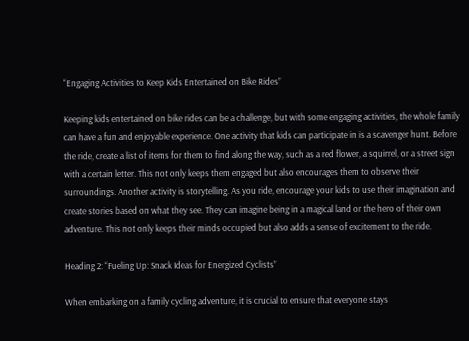“Engaging Activities to Keep Kids Entertained on Bike Rides”

Keeping kids entertained on bike rides can be a challenge, but with some engaging activities, the whole family can have a fun and enjoyable experience. One activity that kids can participate in is a scavenger hunt. Before the ride, create a list of items for them to find along the way, such as a red flower, a squirrel, or a street sign with a certain letter. This not only keeps them engaged but also encourages them to observe their surroundings. Another activity is storytelling. As you ride, encourage your kids to use their imagination and create stories based on what they see. They can imagine being in a magical land or the hero of their own adventure. This not only keeps their minds occupied but also adds a sense of excitement to the ride.

Heading 2: “Fueling Up: Snack Ideas for Energized Cyclists”

When embarking on a family cycling adventure, it is crucial to ensure that everyone stays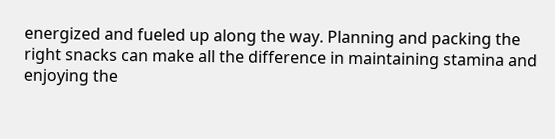energized and fueled up along the way. Planning and packing the right snacks can make all the difference in maintaining stamina and enjoying the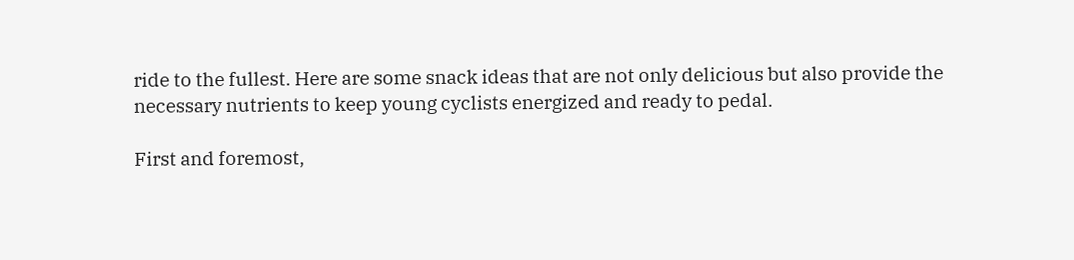ride to the fullest. Here are some snack ideas that are not only delicious but also provide the necessary nutrients to keep young cyclists energized and ready to pedal.

First and foremost,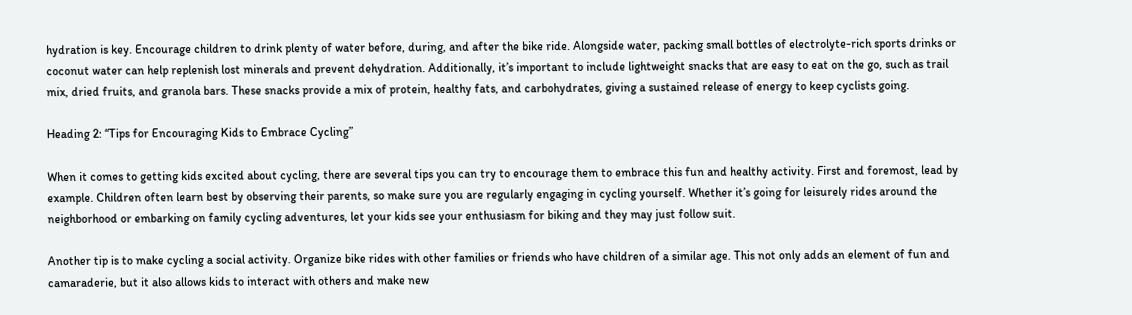hydration is key. Encourage children to drink plenty of water before, during, and after the bike ride. Alongside water, packing small bottles of electrolyte-rich sports drinks or coconut water can help replenish lost minerals and prevent dehydration. Additionally, it’s important to include lightweight snacks that are easy to eat on the go, such as trail mix, dried fruits, and granola bars. These snacks provide a mix of protein, healthy fats, and carbohydrates, giving a sustained release of energy to keep cyclists going.

Heading 2: “Tips for Encouraging Kids to Embrace Cycling”

When it comes to getting kids excited about cycling, there are several tips you can try to encourage them to embrace this fun and healthy activity. First and foremost, lead by example. Children often learn best by observing their parents, so make sure you are regularly engaging in cycling yourself. Whether it’s going for leisurely rides around the neighborhood or embarking on family cycling adventures, let your kids see your enthusiasm for biking and they may just follow suit.

Another tip is to make cycling a social activity. Organize bike rides with other families or friends who have children of a similar age. This not only adds an element of fun and camaraderie, but it also allows kids to interact with others and make new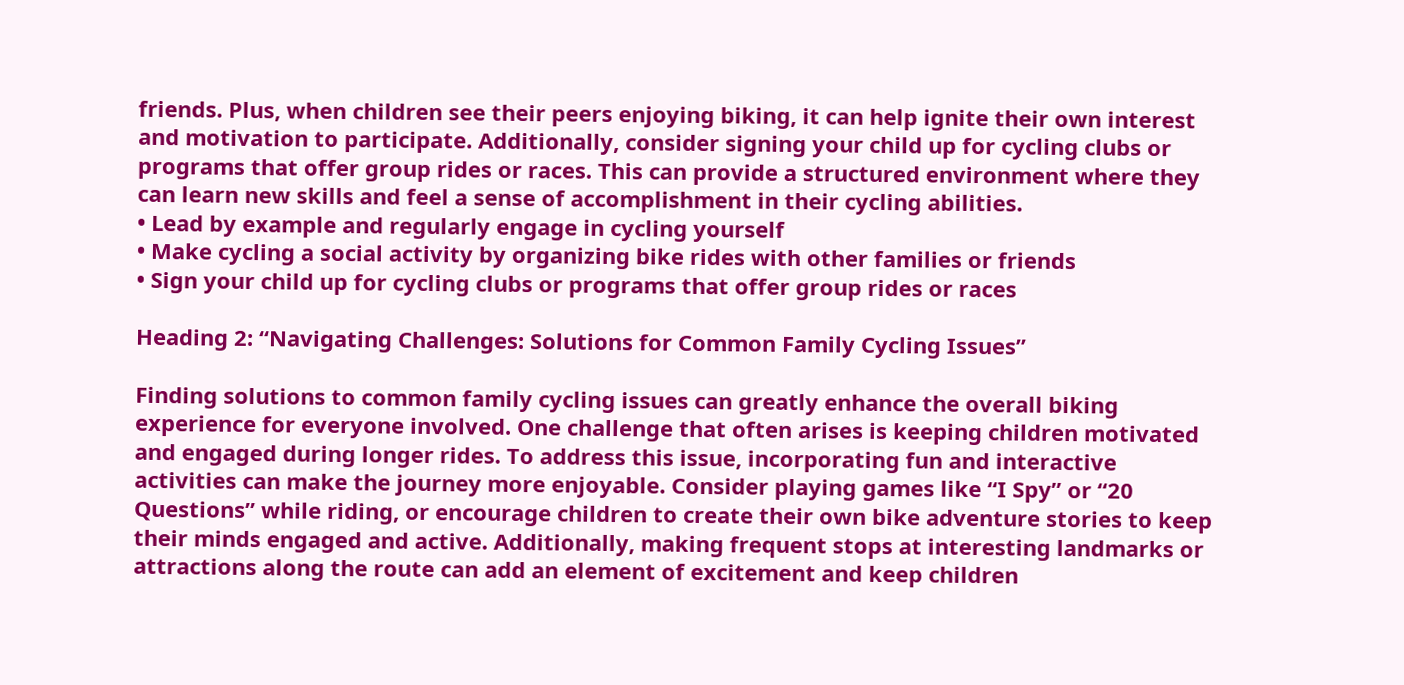friends. Plus, when children see their peers enjoying biking, it can help ignite their own interest and motivation to participate. Additionally, consider signing your child up for cycling clubs or programs that offer group rides or races. This can provide a structured environment where they can learn new skills and feel a sense of accomplishment in their cycling abilities.
• Lead by example and regularly engage in cycling yourself
• Make cycling a social activity by organizing bike rides with other families or friends
• Sign your child up for cycling clubs or programs that offer group rides or races

Heading 2: “Navigating Challenges: Solutions for Common Family Cycling Issues”

Finding solutions to common family cycling issues can greatly enhance the overall biking experience for everyone involved. One challenge that often arises is keeping children motivated and engaged during longer rides. To address this issue, incorporating fun and interactive activities can make the journey more enjoyable. Consider playing games like “I Spy” or “20 Questions” while riding, or encourage children to create their own bike adventure stories to keep their minds engaged and active. Additionally, making frequent stops at interesting landmarks or attractions along the route can add an element of excitement and keep children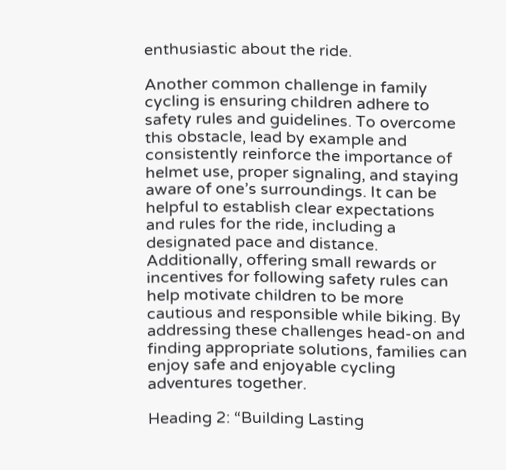enthusiastic about the ride.

Another common challenge in family cycling is ensuring children adhere to safety rules and guidelines. To overcome this obstacle, lead by example and consistently reinforce the importance of helmet use, proper signaling, and staying aware of one’s surroundings. It can be helpful to establish clear expectations and rules for the ride, including a designated pace and distance. Additionally, offering small rewards or incentives for following safety rules can help motivate children to be more cautious and responsible while biking. By addressing these challenges head-on and finding appropriate solutions, families can enjoy safe and enjoyable cycling adventures together.

Heading 2: “Building Lasting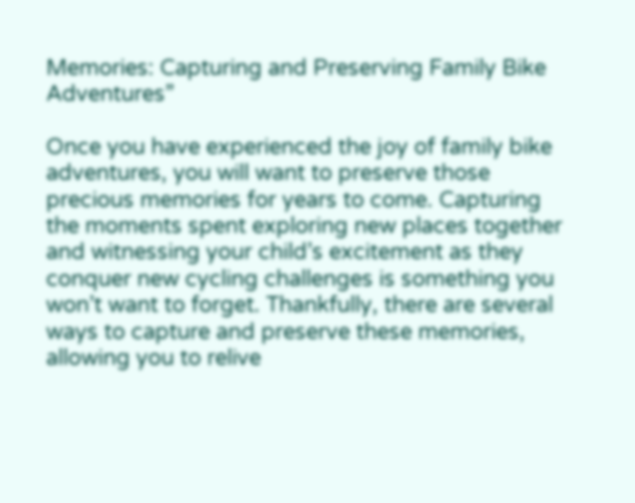Memories: Capturing and Preserving Family Bike Adventures”

Once you have experienced the joy of family bike adventures, you will want to preserve those precious memories for years to come. Capturing the moments spent exploring new places together and witnessing your child’s excitement as they conquer new cycling challenges is something you won’t want to forget. Thankfully, there are several ways to capture and preserve these memories, allowing you to relive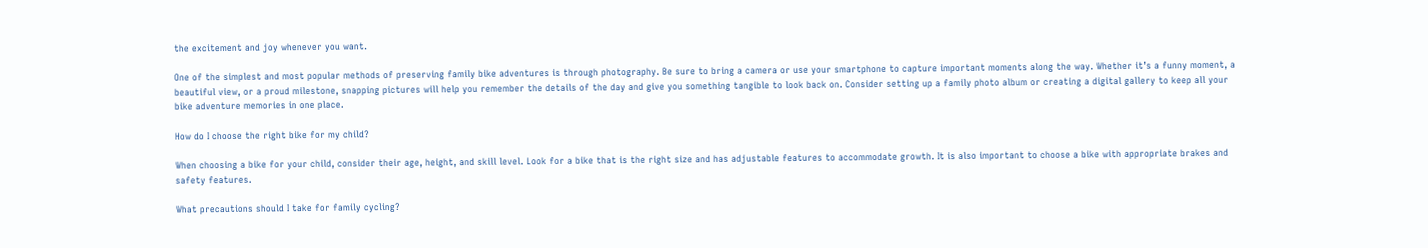the excitement and joy whenever you want.

One of the simplest and most popular methods of preserving family bike adventures is through photography. Be sure to bring a camera or use your smartphone to capture important moments along the way. Whether it’s a funny moment, a beautiful view, or a proud milestone, snapping pictures will help you remember the details of the day and give you something tangible to look back on. Consider setting up a family photo album or creating a digital gallery to keep all your bike adventure memories in one place.

How do I choose the right bike for my child?

When choosing a bike for your child, consider their age, height, and skill level. Look for a bike that is the right size and has adjustable features to accommodate growth. It is also important to choose a bike with appropriate brakes and safety features.

What precautions should I take for family cycling?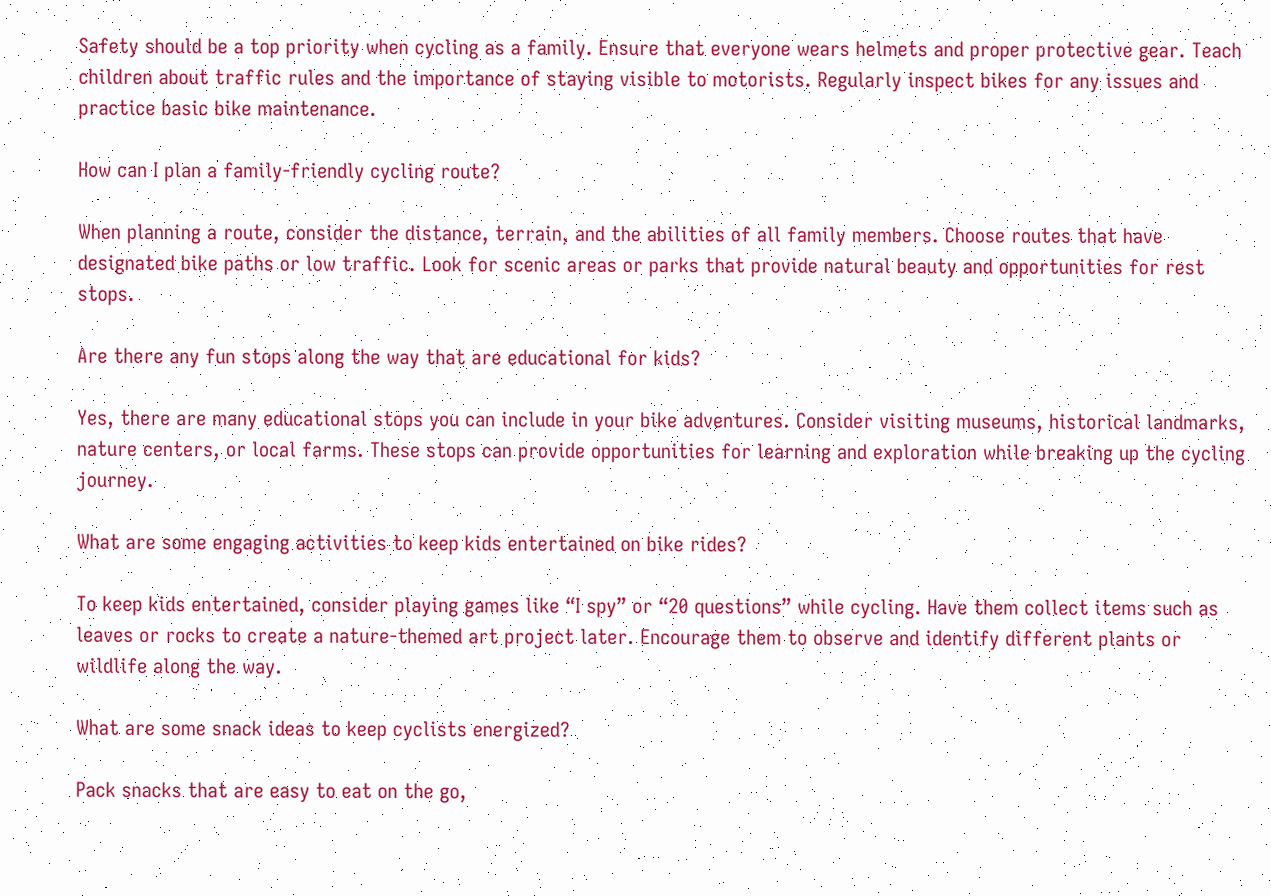Safety should be a top priority when cycling as a family. Ensure that everyone wears helmets and proper protective gear. Teach children about traffic rules and the importance of staying visible to motorists. Regularly inspect bikes for any issues and practice basic bike maintenance.

How can I plan a family-friendly cycling route?

When planning a route, consider the distance, terrain, and the abilities of all family members. Choose routes that have designated bike paths or low traffic. Look for scenic areas or parks that provide natural beauty and opportunities for rest stops.

Are there any fun stops along the way that are educational for kids?

Yes, there are many educational stops you can include in your bike adventures. Consider visiting museums, historical landmarks, nature centers, or local farms. These stops can provide opportunities for learning and exploration while breaking up the cycling journey.

What are some engaging activities to keep kids entertained on bike rides?

To keep kids entertained, consider playing games like “I spy” or “20 questions” while cycling. Have them collect items such as leaves or rocks to create a nature-themed art project later. Encourage them to observe and identify different plants or wildlife along the way.

What are some snack ideas to keep cyclists energized?

Pack snacks that are easy to eat on the go,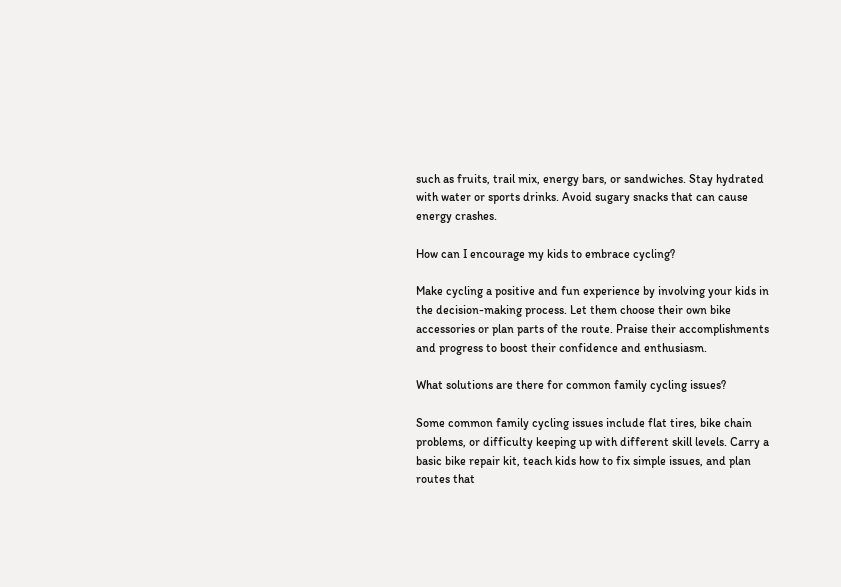such as fruits, trail mix, energy bars, or sandwiches. Stay hydrated with water or sports drinks. Avoid sugary snacks that can cause energy crashes.

How can I encourage my kids to embrace cycling?

Make cycling a positive and fun experience by involving your kids in the decision-making process. Let them choose their own bike accessories or plan parts of the route. Praise their accomplishments and progress to boost their confidence and enthusiasm.

What solutions are there for common family cycling issues?

Some common family cycling issues include flat tires, bike chain problems, or difficulty keeping up with different skill levels. Carry a basic bike repair kit, teach kids how to fix simple issues, and plan routes that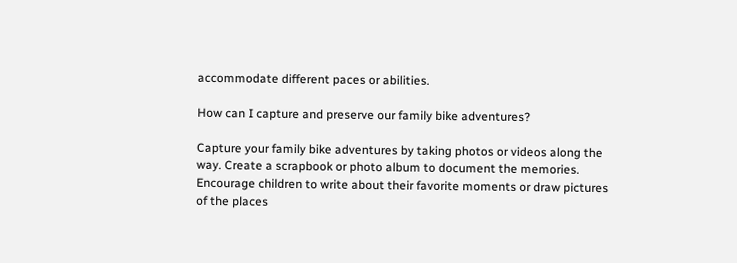accommodate different paces or abilities.

How can I capture and preserve our family bike adventures?

Capture your family bike adventures by taking photos or videos along the way. Create a scrapbook or photo album to document the memories. Encourage children to write about their favorite moments or draw pictures of the places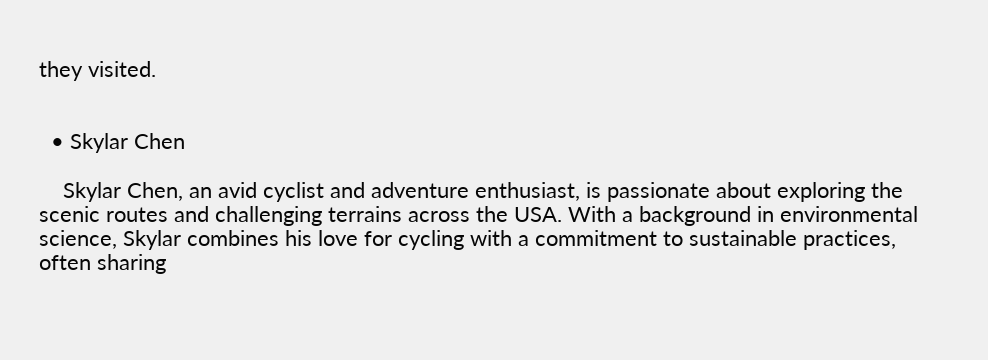they visited.


  • Skylar Chen

    Skylar Chen, an avid cyclist and adventure enthusiast, is passionate about exploring the scenic routes and challenging terrains across the USA. With a background in environmental science, Skylar combines his love for cycling with a commitment to sustainable practices, often sharing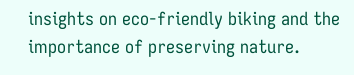insights on eco-friendly biking and the importance of preserving nature.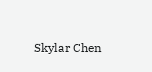Skylar Chen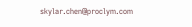skylar.chen@proclym.com